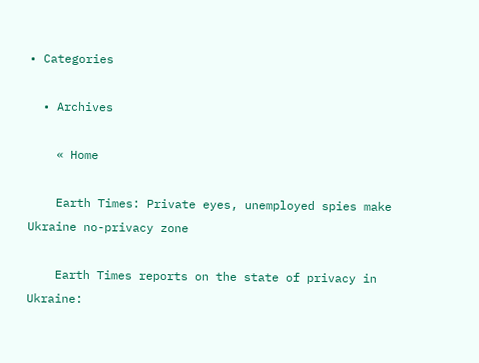• Categories

  • Archives

    « Home

    Earth Times: Private eyes, unemployed spies make Ukraine no-privacy zone

    Earth Times reports on the state of privacy in Ukraine: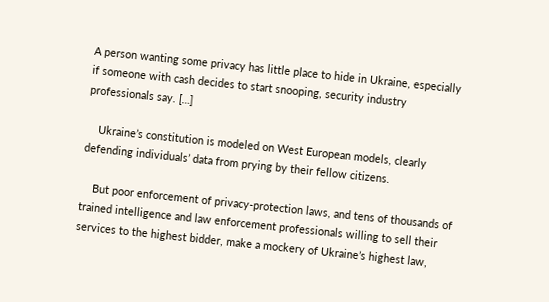A person wanting some privacy has little place to hide in Ukraine, especially if someone with cash decides to start snooping, security industry professionals say. […]

    Ukraine’s constitution is modeled on West European models, clearly defending individuals’ data from prying by their fellow citizens.

    But poor enforcement of privacy-protection laws, and tens of thousands of trained intelligence and law enforcement professionals willing to sell their services to the highest bidder, make a mockery of Ukraine’s highest law,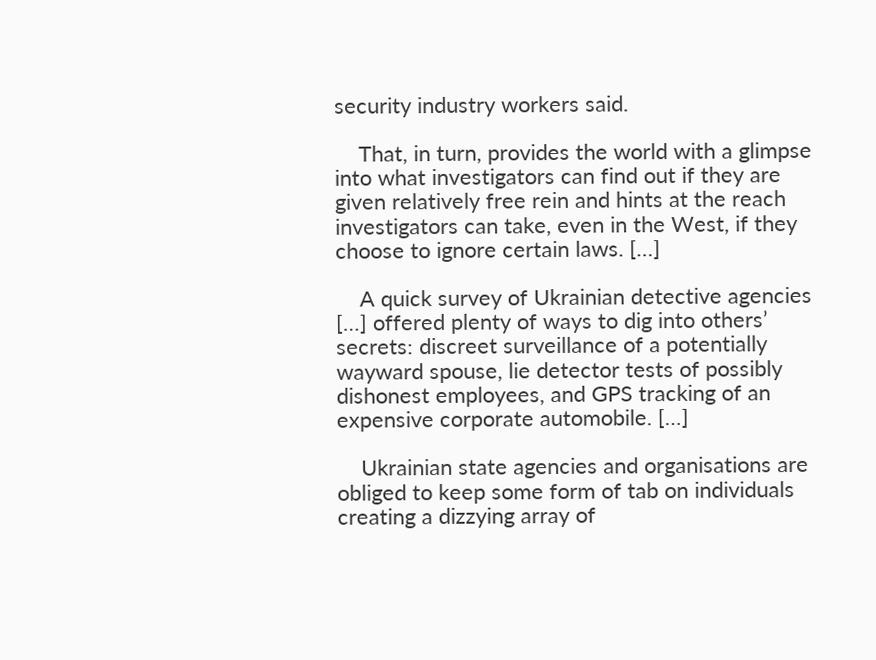security industry workers said.

    That, in turn, provides the world with a glimpse into what investigators can find out if they are given relatively free rein and hints at the reach investigators can take, even in the West, if they choose to ignore certain laws. […]

    A quick survey of Ukrainian detective agencies […] offered plenty of ways to dig into others’ secrets: discreet surveillance of a potentially wayward spouse, lie detector tests of possibly dishonest employees, and GPS tracking of an expensive corporate automobile. […]

    Ukrainian state agencies and organisations are obliged to keep some form of tab on individuals creating a dizzying array of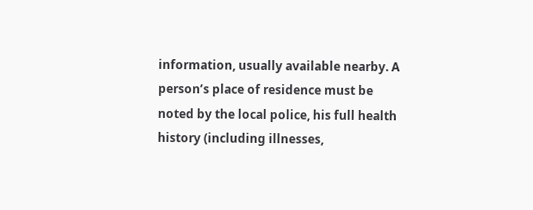information, usually available nearby. A person’s place of residence must be noted by the local police, his full health history (including illnesses,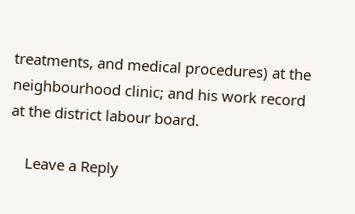treatments, and medical procedures) at the neighbourhood clinic; and his work record at the district labour board.

    Leave a Reply